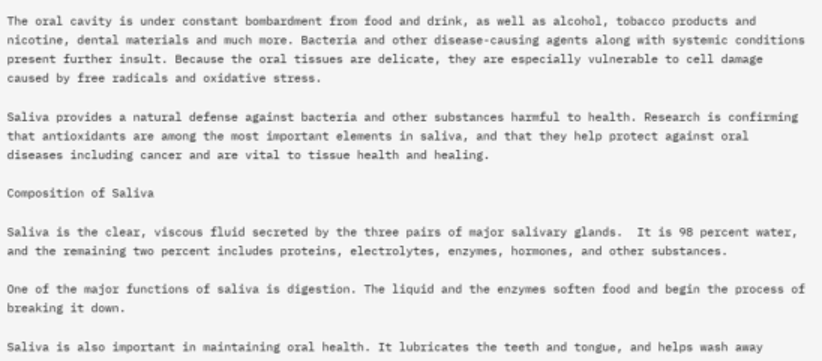The oral cavity is under constant bombardment from food and drink, as well as alcohol, tobacco products and nicotine, dental materials and much more. Bacteria and other disease-causing agents along with systemic conditions present further insult. Because the oral tissues are delicate, they are especially vulnerable to cell damage caused by free radicals and oxidative stress.

Saliva provides a natural defense against bacteria and other substances harmful to health. Research is confirming that antioxidants are among the most important elements in saliva, and that they help protect against oral diseases including cancer and are vital to tissue health and healing.

Composition of Saliva

Saliva is the clear, viscous fluid secreted by the three pairs of major salivary glands.  It is 98 percent water, and the remaining two percent includes proteins, electrolytes, enzymes, hormones, and other substances.

One of the major functions of saliva is digestion. The liquid and the enzymes soften food and begin the process of breaking it down.

Saliva is also important in maintaining oral health. It lubricates the teeth and tongue, and helps wash away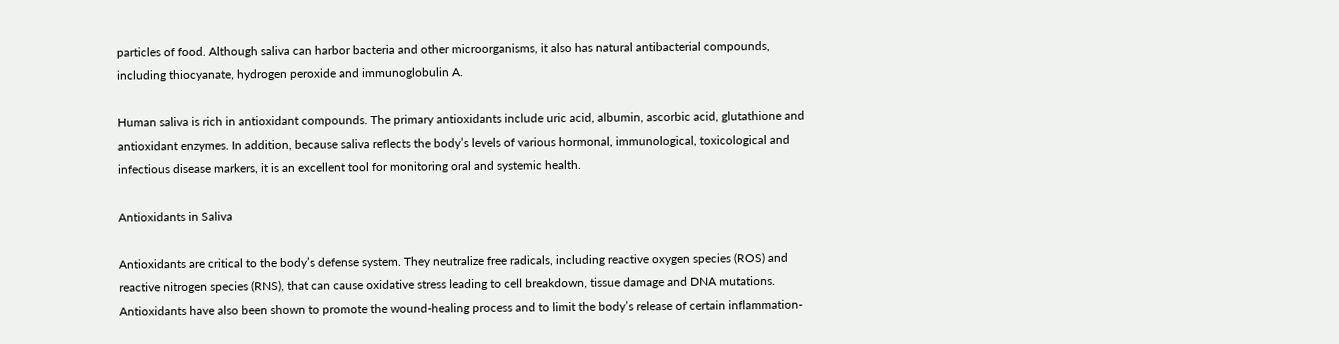particles of food. Although saliva can harbor bacteria and other microorganisms, it also has natural antibacterial compounds, including thiocyanate, hydrogen peroxide and immunoglobulin A.

Human saliva is rich in antioxidant compounds. The primary antioxidants include uric acid, albumin, ascorbic acid, glutathione and antioxidant enzymes. In addition, because saliva reflects the body’s levels of various hormonal, immunological, toxicological and infectious disease markers, it is an excellent tool for monitoring oral and systemic health.

Antioxidants in Saliva

Antioxidants are critical to the body’s defense system. They neutralize free radicals, including reactive oxygen species (ROS) and reactive nitrogen species (RNS), that can cause oxidative stress leading to cell breakdown, tissue damage and DNA mutations. Antioxidants have also been shown to promote the wound-healing process and to limit the body’s release of certain inflammation-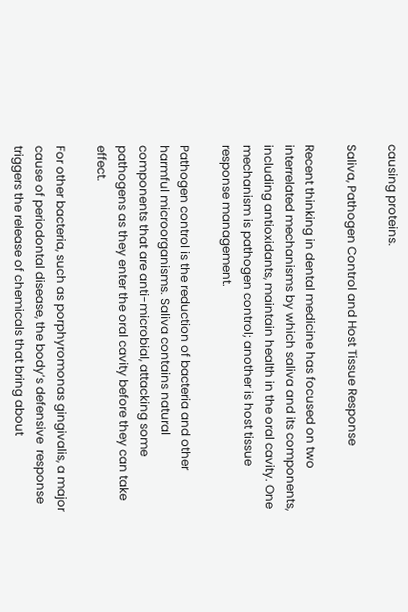causing proteins.

Saliva, Pathogen Control and Host Tissue Response

Recent thinking in dental medicine has focused on two interrelated mechanisms by which saliva and its components, including antioxidants, maintain health in the oral cavity. One mechanism is pathogen control; another is host tissue response management.

Pathogen control is the reduction of bacteria and other harmful microorganisms. Saliva contains natural components that are anti-microbial, attacking some pathogens as they enter the oral cavity before they can take effect.

For other bacteria, such as porphyromonas gingivalis, a major cause of periodontal disease, the body’s defensive  response triggers the release of chemicals that bring about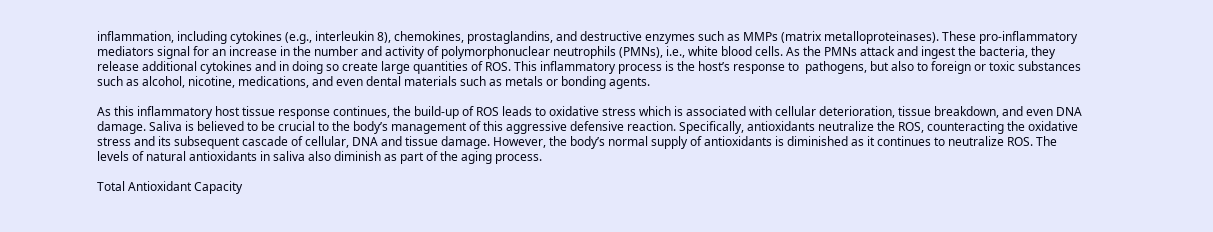inflammation, including cytokines (e.g., interleukin 8), chemokines, prostaglandins, and destructive enzymes such as MMPs (matrix metalloproteinases). These pro-inflammatory mediators signal for an increase in the number and activity of polymorphonuclear neutrophils (PMNs), i.e., white blood cells. As the PMNs attack and ingest the bacteria, they release additional cytokines and in doing so create large quantities of ROS. This inflammatory process is the host’s response to  pathogens, but also to foreign or toxic substances such as alcohol, nicotine, medications, and even dental materials such as metals or bonding agents.

As this inflammatory host tissue response continues, the build-up of ROS leads to oxidative stress which is associated with cellular deterioration, tissue breakdown, and even DNA damage. Saliva is believed to be crucial to the body’s management of this aggressive defensive reaction. Specifically, antioxidants neutralize the ROS, counteracting the oxidative stress and its subsequent cascade of cellular, DNA and tissue damage. However, the body’s normal supply of antioxidants is diminished as it continues to neutralize ROS. The levels of natural antioxidants in saliva also diminish as part of the aging process.

Total Antioxidant Capacity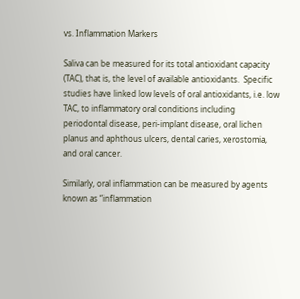vs. Inflammation Markers

Saliva can be measured for its total antioxidant capacity (TAC), that is, the level of available antioxidants.  Specific studies have linked low levels of oral antioxidants, i.e. low TAC, to inflammatory oral conditions including periodontal disease, peri-implant disease, oral lichen planus and aphthous ulcers, dental caries, xerostomia, and oral cancer.

Similarly, oral inflammation can be measured by agents known as “inflammation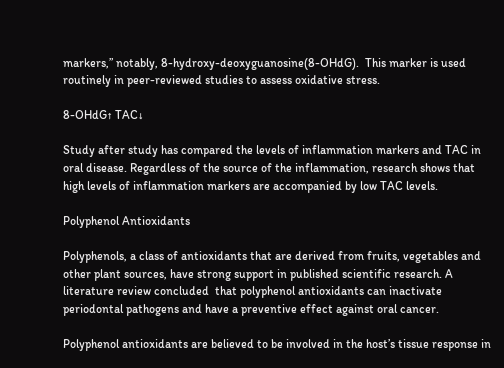markers,” notably, 8-hydroxy-deoxyguanosine(8-OHdG).  This marker is used routinely in peer-reviewed studies to assess oxidative stress.

8-OHdG↑ TAC↓

Study after study has compared the levels of inflammation markers and TAC in oral disease. Regardless of the source of the inflammation, research shows that high levels of inflammation markers are accompanied by low TAC levels.

Polyphenol Antioxidants

Polyphenols, a class of antioxidants that are derived from fruits, vegetables and other plant sources, have strong support in published scientific research. A literature review concluded  that polyphenol antioxidants can inactivate periodontal pathogens and have a preventive effect against oral cancer.

Polyphenol antioxidants are believed to be involved in the host’s tissue response in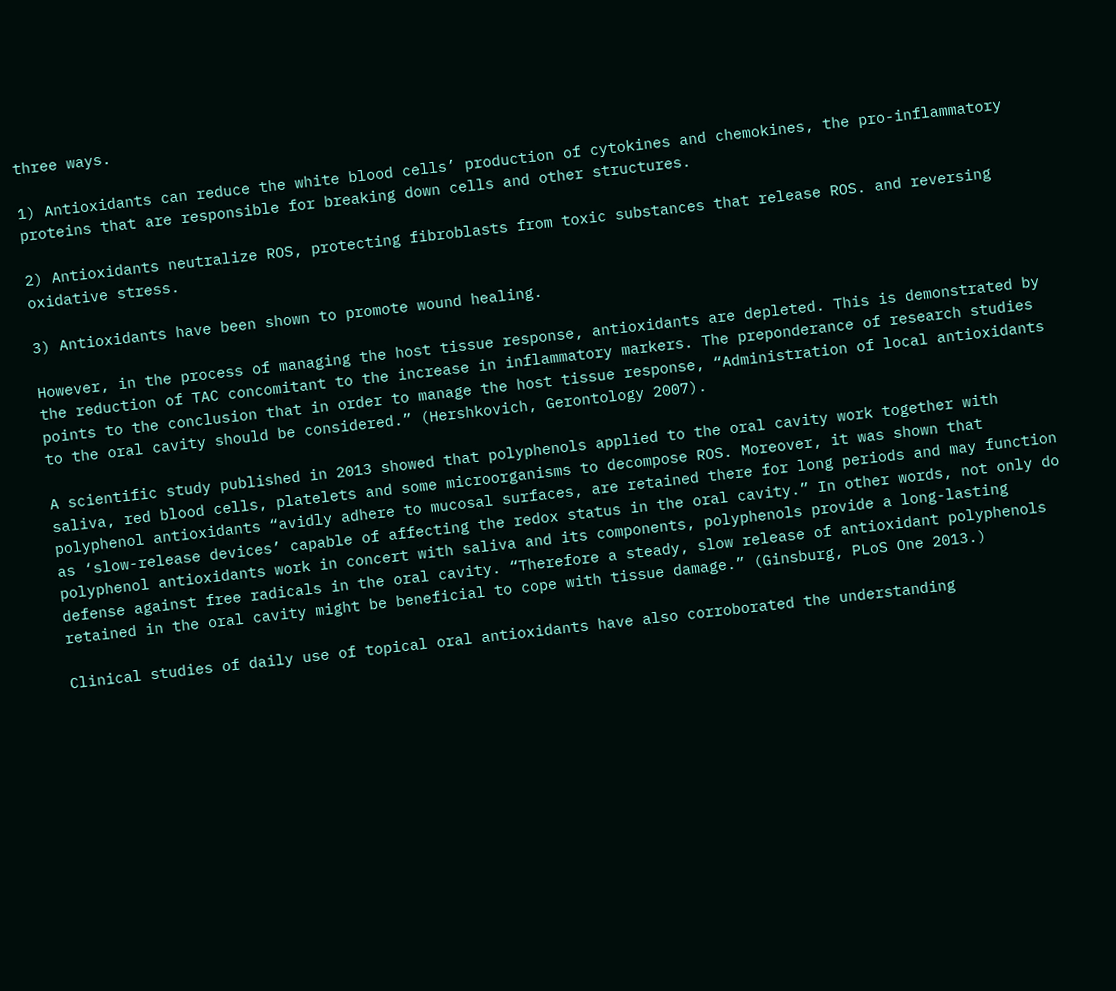three ways.

1) Antioxidants can reduce the white blood cells’ production of cytokines and chemokines, the pro-inflammatory proteins that are responsible for breaking down cells and other structures.

2) Antioxidants neutralize ROS, protecting fibroblasts from toxic substances that release ROS. and reversing oxidative stress.

3) Antioxidants have been shown to promote wound healing.

However, in the process of managing the host tissue response, antioxidants are depleted. This is demonstrated by the reduction of TAC concomitant to the increase in inflammatory markers. The preponderance of research studies points to the conclusion that in order to manage the host tissue response, “Administration of local antioxidants to the oral cavity should be considered.” (Hershkovich, Gerontology 2007).

A scientific study published in 2013 showed that polyphenols applied to the oral cavity work together with saliva, red blood cells, platelets and some microorganisms to decompose ROS. Moreover, it was shown that polyphenol antioxidants “avidly adhere to mucosal surfaces, are retained there for long periods and may function as ‘slow-release devices’ capable of affecting the redox status in the oral cavity.” In other words, not only do polyphenol antioxidants work in concert with saliva and its components, polyphenols provide a long-lasting defense against free radicals in the oral cavity. “Therefore a steady, slow release of antioxidant polyphenols retained in the oral cavity might be beneficial to cope with tissue damage.” (Ginsburg, PLoS One 2013.)

Clinical studies of daily use of topical oral antioxidants have also corroborated the understanding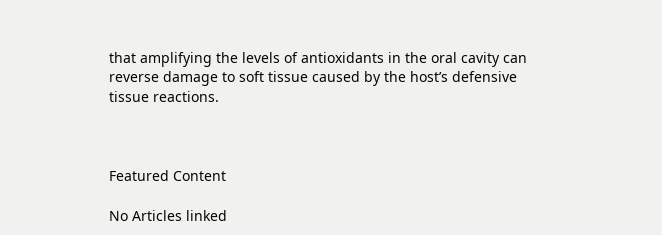that amplifying the levels of antioxidants in the oral cavity can reverse damage to soft tissue caused by the host’s defensive tissue reactions.



Featured Content

No Articles linked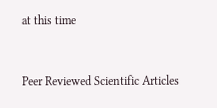at this time


Peer Reviewed Scientific Articles